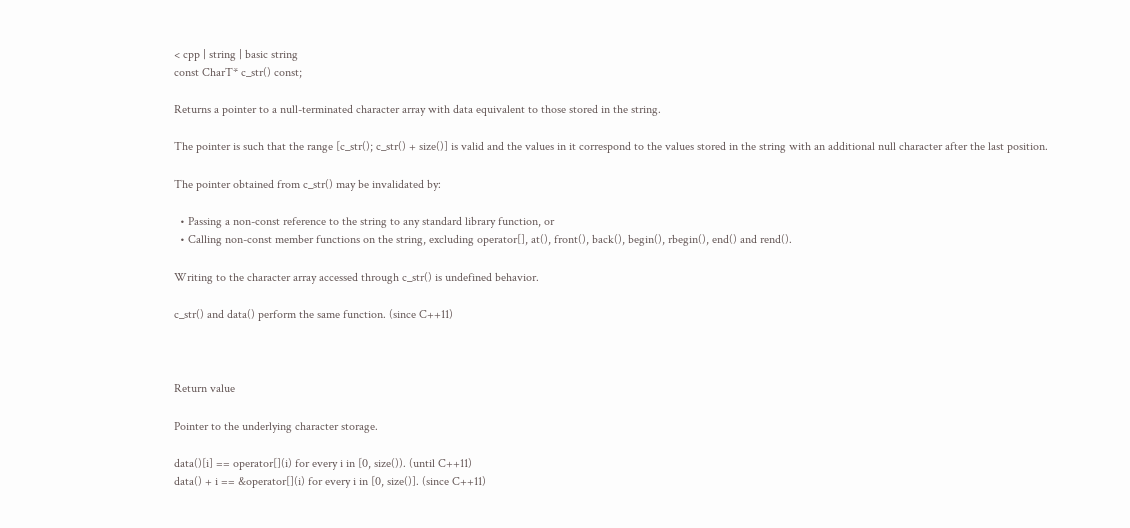< cpp | string | basic string
const CharT* c_str() const;

Returns a pointer to a null-terminated character array with data equivalent to those stored in the string.

The pointer is such that the range [c_str(); c_str() + size()] is valid and the values in it correspond to the values stored in the string with an additional null character after the last position.

The pointer obtained from c_str() may be invalidated by:

  • Passing a non-const reference to the string to any standard library function, or
  • Calling non-const member functions on the string, excluding operator[], at(), front(), back(), begin(), rbegin(), end() and rend().

Writing to the character array accessed through c_str() is undefined behavior.

c_str() and data() perform the same function. (since C++11)



Return value

Pointer to the underlying character storage.

data()[i] == operator[](i) for every i in [0, size()). (until C++11)
data() + i == &operator[](i) for every i in [0, size()]. (since C++11)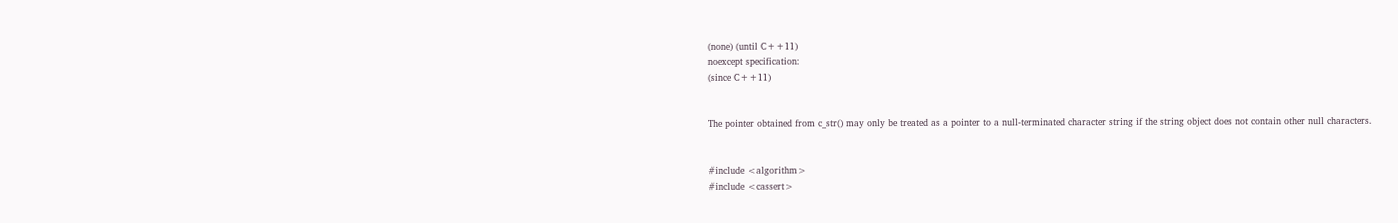(none) (until C++11)
noexcept specification:
(since C++11)


The pointer obtained from c_str() may only be treated as a pointer to a null-terminated character string if the string object does not contain other null characters.


#include <algorithm>
#include <cassert>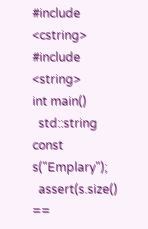#include <cstring>
#include <string>
int main()
  std::string const s("Emplary");
  assert(s.size() ==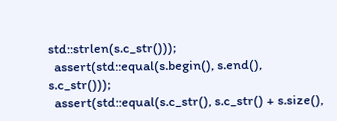std::strlen(s.c_str()));
  assert(std::equal(s.begin(), s.end(), s.c_str()));
  assert(std::equal(s.c_str(), s.c_str() + s.size(),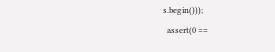s.begin()));
  assert(0 ==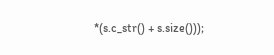*(s.c_str() + s.size()));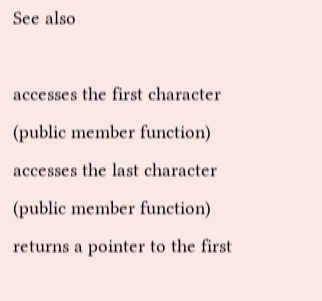See also

accesses the first character
(public member function)
accesses the last character
(public member function)
returns a pointer to the first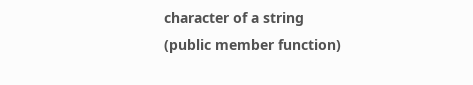character of a string
(public member function)